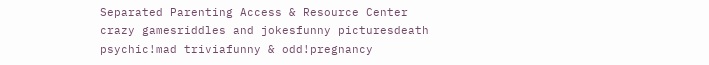Separated Parenting Access & Resource Center
crazy gamesriddles and jokesfunny picturesdeath psychic!mad triviafunny & odd!pregnancy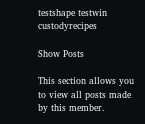testshape testwin custodyrecipes

Show Posts

This section allows you to view all posts made by this member.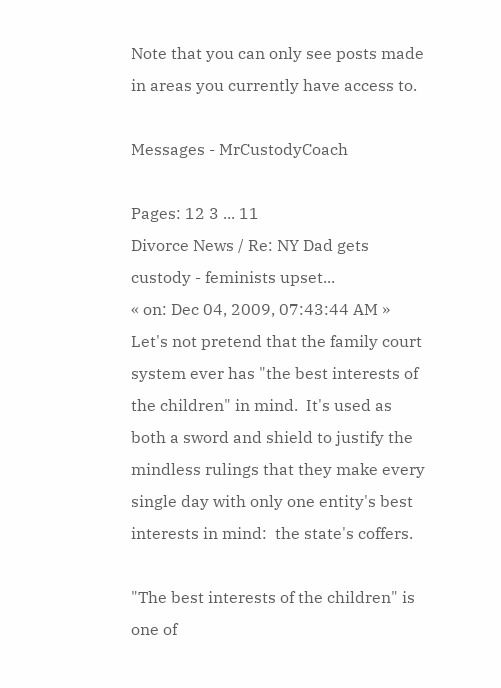Note that you can only see posts made in areas you currently have access to.

Messages - MrCustodyCoach

Pages: 12 3 ... 11
Divorce News / Re: NY Dad gets custody - feminists upset...
« on: Dec 04, 2009, 07:43:44 AM »
Let's not pretend that the family court system ever has "the best interests of the children" in mind.  It's used as both a sword and shield to justify the mindless rulings that they make every single day with only one entity's best interests in mind:  the state's coffers.

"The best interests of the children" is one of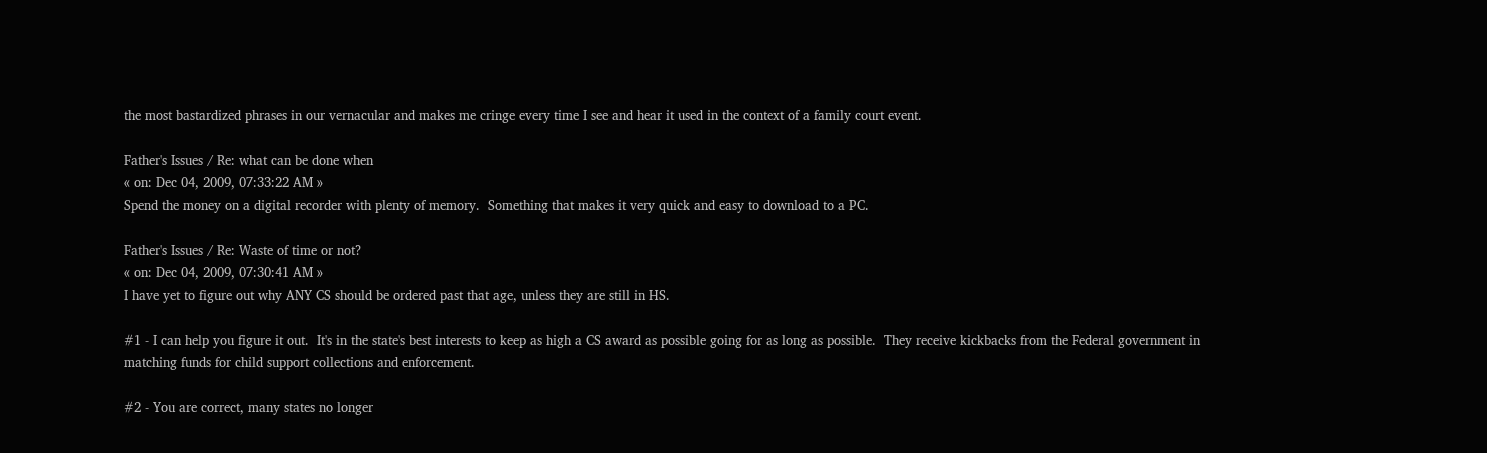the most bastardized phrases in our vernacular and makes me cringe every time I see and hear it used in the context of a family court event.

Father's Issues / Re: what can be done when
« on: Dec 04, 2009, 07:33:22 AM »
Spend the money on a digital recorder with plenty of memory.  Something that makes it very quick and easy to download to a PC.

Father's Issues / Re: Waste of time or not?
« on: Dec 04, 2009, 07:30:41 AM »
I have yet to figure out why ANY CS should be ordered past that age, unless they are still in HS.

#1 - I can help you figure it out.  It's in the state's best interests to keep as high a CS award as possible going for as long as possible.  They receive kickbacks from the Federal government in matching funds for child support collections and enforcement.

#2 - You are correct, many states no longer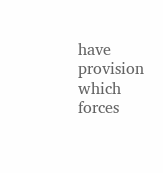have provision which forces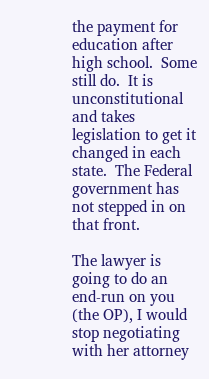the payment for education after high school.  Some still do.  It is unconstitutional and takes legislation to get it changed in each state.  The Federal government has not stepped in on that front.

The lawyer is going to do an end-run on you (the OP), I would stop negotiating with her attorney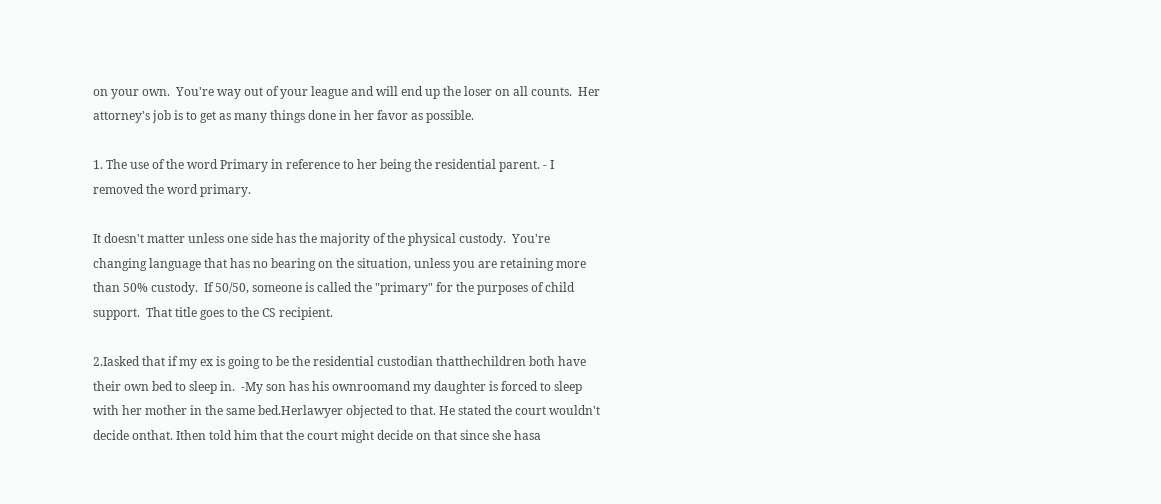on your own.  You're way out of your league and will end up the loser on all counts.  Her attorney's job is to get as many things done in her favor as possible.

1. The use of the word Primary in reference to her being the residential parent. - I removed the word primary.

It doesn't matter unless one side has the majority of the physical custody.  You're changing language that has no bearing on the situation, unless you are retaining more than 50% custody.  If 50/50, someone is called the "primary" for the purposes of child support.  That title goes to the CS recipient.

2.Iasked that if my ex is going to be the residential custodian thatthechildren both have their own bed to sleep in.  -My son has his ownroomand my daughter is forced to sleep with her mother in the same bed.Herlawyer objected to that. He stated the court wouldn't decide onthat. Ithen told him that the court might decide on that since she hasa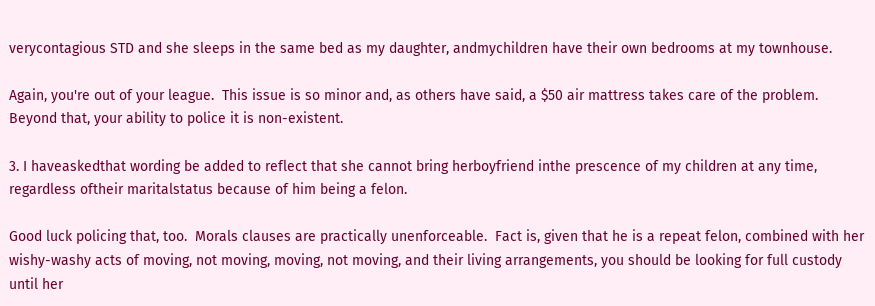verycontagious STD and she sleeps in the same bed as my daughter, andmychildren have their own bedrooms at my townhouse.

Again, you're out of your league.  This issue is so minor and, as others have said, a $50 air mattress takes care of the problem.  Beyond that, your ability to police it is non-existent.

3. I haveaskedthat wording be added to reflect that she cannot bring herboyfriend inthe prescence of my children at any time, regardless oftheir maritalstatus because of him being a felon.

Good luck policing that, too.  Morals clauses are practically unenforceable.  Fact is, given that he is a repeat felon, combined with her wishy-washy acts of moving, not moving, moving, not moving, and their living arrangements, you should be looking for full custody until her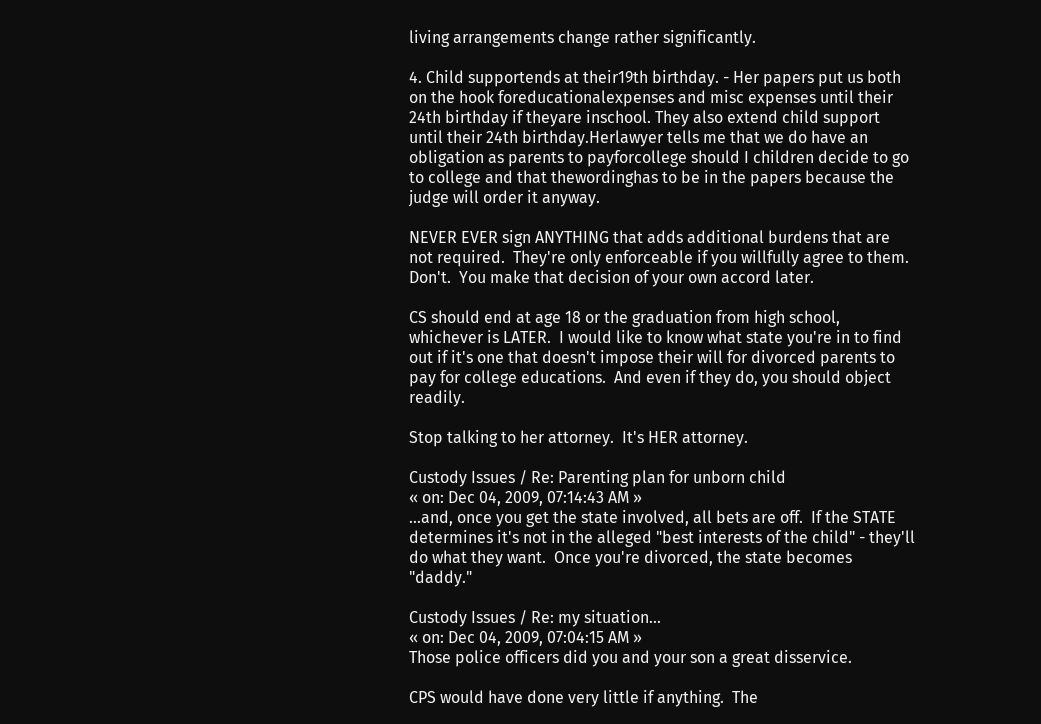living arrangements change rather significantly.

4. Child supportends at their19th birthday. - Her papers put us both on the hook foreducationalexpenses and misc expenses until their 24th birthday if theyare inschool. They also extend child support until their 24th birthday.Herlawyer tells me that we do have an obligation as parents to payforcollege should I children decide to go to college and that thewordinghas to be in the papers because the judge will order it anyway.

NEVER EVER sign ANYTHING that adds additional burdens that are not required.  They're only enforceable if you willfully agree to them.  Don't.  You make that decision of your own accord later.

CS should end at age 18 or the graduation from high school, whichever is LATER.  I would like to know what state you're in to find out if it's one that doesn't impose their will for divorced parents to pay for college educations.  And even if they do, you should object readily.

Stop talking to her attorney.  It's HER attorney.

Custody Issues / Re: Parenting plan for unborn child
« on: Dec 04, 2009, 07:14:43 AM »
...and, once you get the state involved, all bets are off.  If the STATE determines it's not in the alleged "best interests of the child" - they'll do what they want.  Once you're divorced, the state becomes "daddy."

Custody Issues / Re: my situation...
« on: Dec 04, 2009, 07:04:15 AM »
Those police officers did you and your son a great disservice.

CPS would have done very little if anything.  The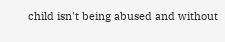child isn't being abused and without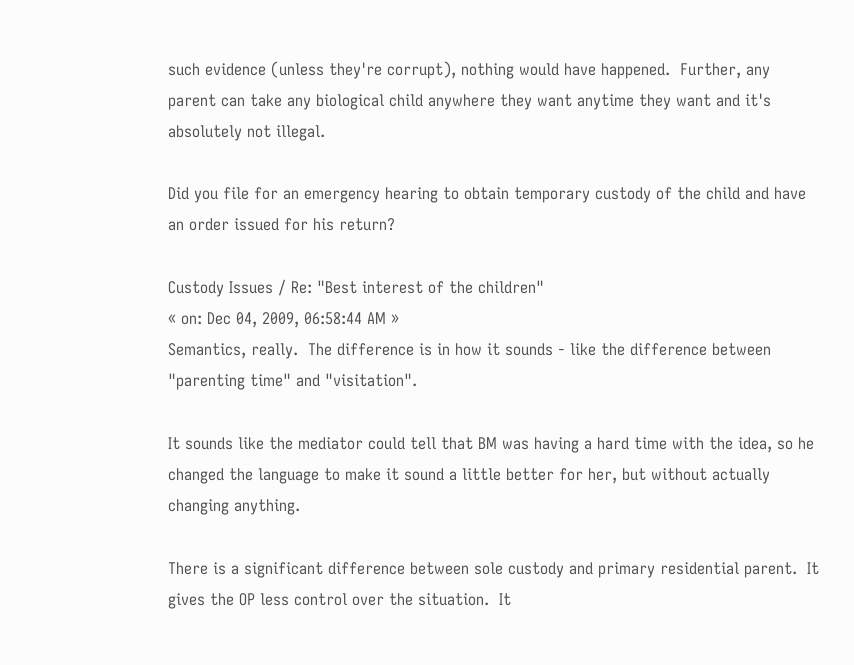such evidence (unless they're corrupt), nothing would have happened.  Further, any parent can take any biological child anywhere they want anytime they want and it's absolutely not illegal.

Did you file for an emergency hearing to obtain temporary custody of the child and have an order issued for his return?

Custody Issues / Re: "Best interest of the children"
« on: Dec 04, 2009, 06:58:44 AM »
Semantics, really.  The difference is in how it sounds - like the difference between "parenting time" and "visitation".

It sounds like the mediator could tell that BM was having a hard time with the idea, so he changed the language to make it sound a little better for her, but without actually changing anything.

There is a significant difference between sole custody and primary residential parent.  It gives the OP less control over the situation.  It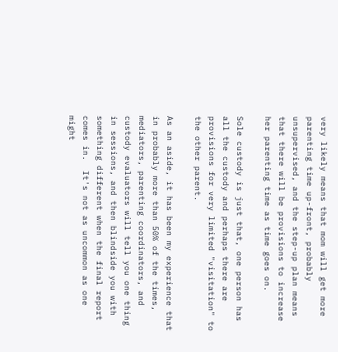very likely means that mom will get more parenting time up-front, probably unsupervised, and the step-up plan means that there will be provisions to increase her parenting time as time goes on.

Sole custody is just that, one person has all the custody and perhaps there are provisions for very limited "visitation" to the other parent.

As an aside, it has been my experience that in probably more than 50% of the times, mediators, parenting coordinators, and custody evaluators will tell you one thing in sessions, and then blindside you with something different when the final report comes in.  It's not as uncommon as one might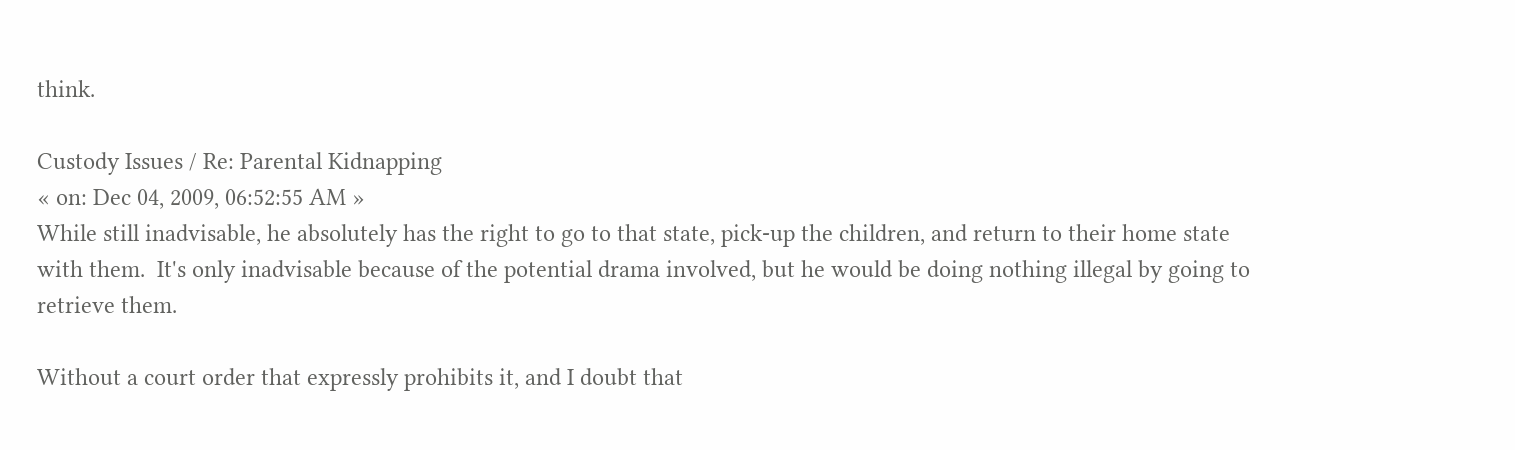think.

Custody Issues / Re: Parental Kidnapping
« on: Dec 04, 2009, 06:52:55 AM »
While still inadvisable, he absolutely has the right to go to that state, pick-up the children, and return to their home state with them.  It's only inadvisable because of the potential drama involved, but he would be doing nothing illegal by going to retrieve them.

Without a court order that expressly prohibits it, and I doubt that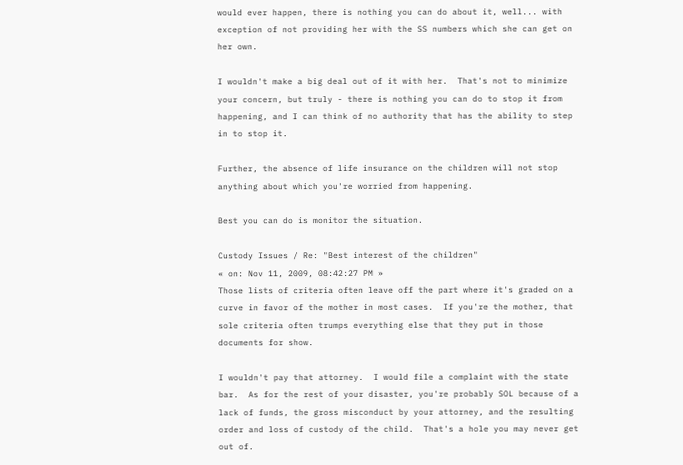would ever happen, there is nothing you can do about it, well... with exception of not providing her with the SS numbers which she can get on her own.

I wouldn't make a big deal out of it with her.  That's not to minimize your concern, but truly - there is nothing you can do to stop it from happening, and I can think of no authority that has the ability to step in to stop it.

Further, the absence of life insurance on the children will not stop anything about which you're worried from happening.

Best you can do is monitor the situation.

Custody Issues / Re: "Best interest of the children"
« on: Nov 11, 2009, 08:42:27 PM »
Those lists of criteria often leave off the part where it's graded on a curve in favor of the mother in most cases.  If you're the mother, that sole criteria often trumps everything else that they put in those documents for show.

I wouldn't pay that attorney.  I would file a complaint with the state bar.  As for the rest of your disaster, you're probably SOL because of a lack of funds, the gross misconduct by your attorney, and the resulting order and loss of custody of the child.  That's a hole you may never get out of.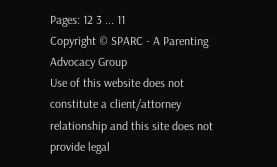Pages: 12 3 ... 11
Copyright © SPARC - A Parenting Advocacy Group
Use of this website does not constitute a client/attorney relationship and this site does not provide legal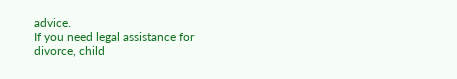advice.
If you need legal assistance for divorce, child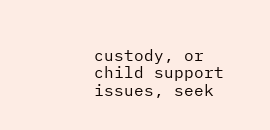custody, or child support issues, seek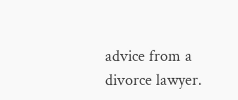advice from a divorce lawyer.